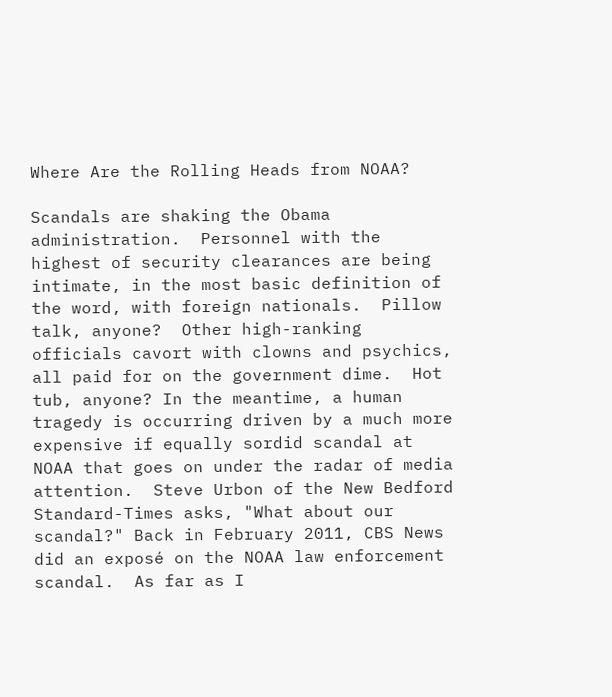Where Are the Rolling Heads from NOAA?

Scandals are shaking the Obama administration.  Personnel with the highest of security clearances are being intimate, in the most basic definition of the word, with foreign nationals.  Pillow talk, anyone?  Other high-ranking officials cavort with clowns and psychics, all paid for on the government dime.  Hot tub, anyone? In the meantime, a human tragedy is occurring driven by a much more expensive if equally sordid scandal at NOAA that goes on under the radar of media attention.  Steve Urbon of the New Bedford Standard-Times asks, "What about our scandal?" Back in February 2011, CBS News did an exposé on the NOAA law enforcement scandal.  As far as I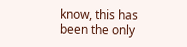know, this has been the only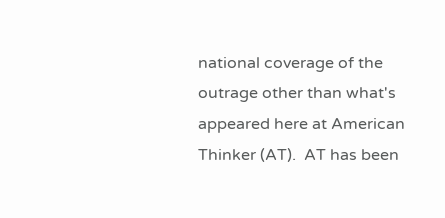national coverage of the outrage other than what's appeared here at American Thinker (AT).  AT has been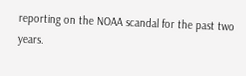reporting on the NOAA scandal for the past two years.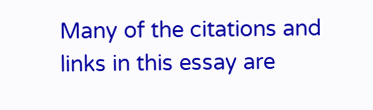Many of the citations and links in this essay are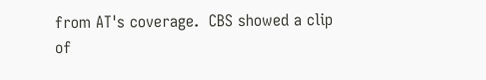from AT's coverage.  CBS showed a clip of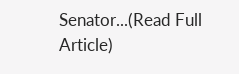Senator...(Read Full Article)